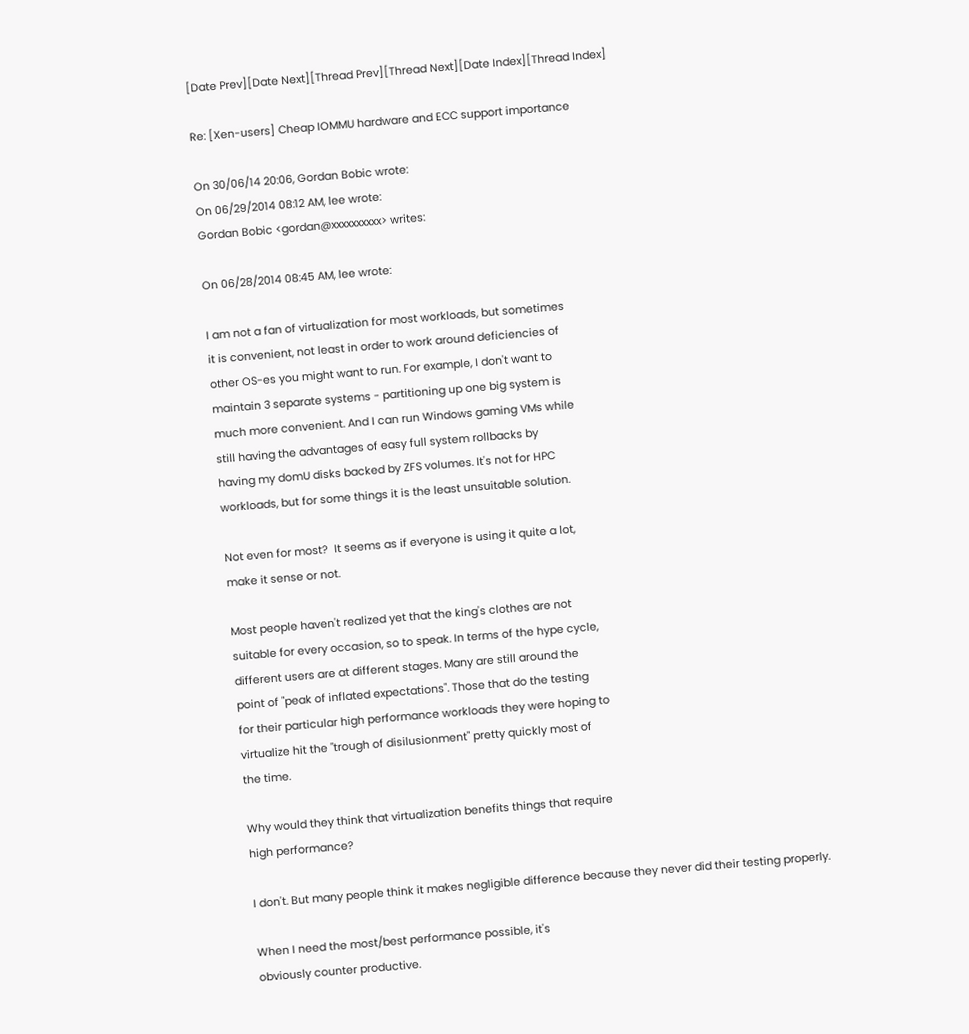[Date Prev][Date Next][Thread Prev][Thread Next][Date Index][Thread Index]

Re: [Xen-users] Cheap IOMMU hardware and ECC support importance

On 30/06/14 20:06, Gordan Bobic wrote:
On 06/29/2014 08:12 AM, lee wrote:
Gordan Bobic <gordan@xxxxxxxxxx> writes:

On 06/28/2014 08:45 AM, lee wrote:

I am not a fan of virtualization for most workloads, but sometimes
it is convenient, not least in order to work around deficiencies of
other OS-es you might want to run. For example, I don't want to
maintain 3 separate systems - partitioning up one big system is
much more convenient. And I can run Windows gaming VMs while
still having the advantages of easy full system rollbacks by
having my domU disks backed by ZFS volumes. It's not for HPC
workloads, but for some things it is the least unsuitable solution.

Not even for most?  It seems as if everyone is using it quite a lot,
make it sense or not.

Most people haven't realized yet that the king's clothes are not
suitable for every occasion, so to speak. In terms of the hype cycle,
different users are at different stages. Many are still around the
point of "peak of inflated expectations". Those that do the testing
for their particular high performance workloads they were hoping to
virtualize hit the "trough of disilusionment" pretty quickly most of
the time.

Why would they think that virtualization benefits things that require
high performance?

I don't. But many people think it makes negligible difference because they never did their testing properly.

When I need the most/best performance possible, it's
obviously counter productive.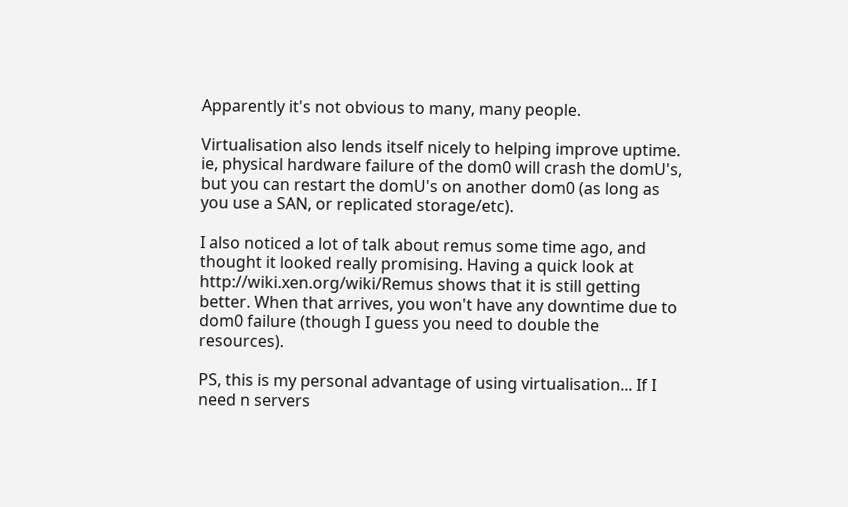Apparently it's not obvious to many, many people.

Virtualisation also lends itself nicely to helping improve uptime. ie, physical hardware failure of the dom0 will crash the domU's, but you can restart the domU's on another dom0 (as long as you use a SAN, or replicated storage/etc).

I also noticed a lot of talk about remus some time ago, and thought it looked really promising. Having a quick look at http://wiki.xen.org/wiki/Remus shows that it is still getting better. When that arrives, you won't have any downtime due to dom0 failure (though I guess you need to double the resources).

PS, this is my personal advantage of using virtualisation... If I need n servers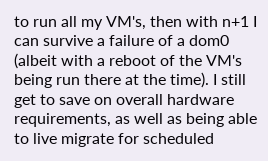to run all my VM's, then with n+1 I can survive a failure of a dom0 (albeit with a reboot of the VM's being run there at the time). I still get to save on overall hardware requirements, as well as being able to live migrate for scheduled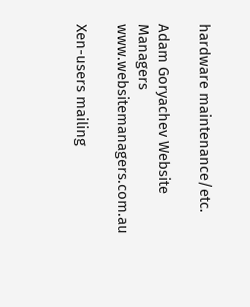hardware maintenance/etc.

Adam Goryachev Website Managers www.websitemanagers.com.au

Xen-users mailing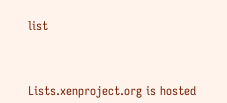list



Lists.xenproject.org is hosted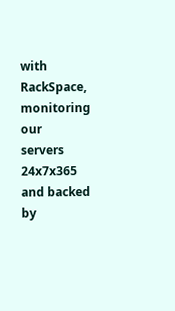with RackSpace, monitoring our
servers 24x7x365 and backed by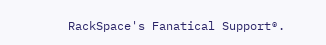RackSpace's Fanatical Support®.